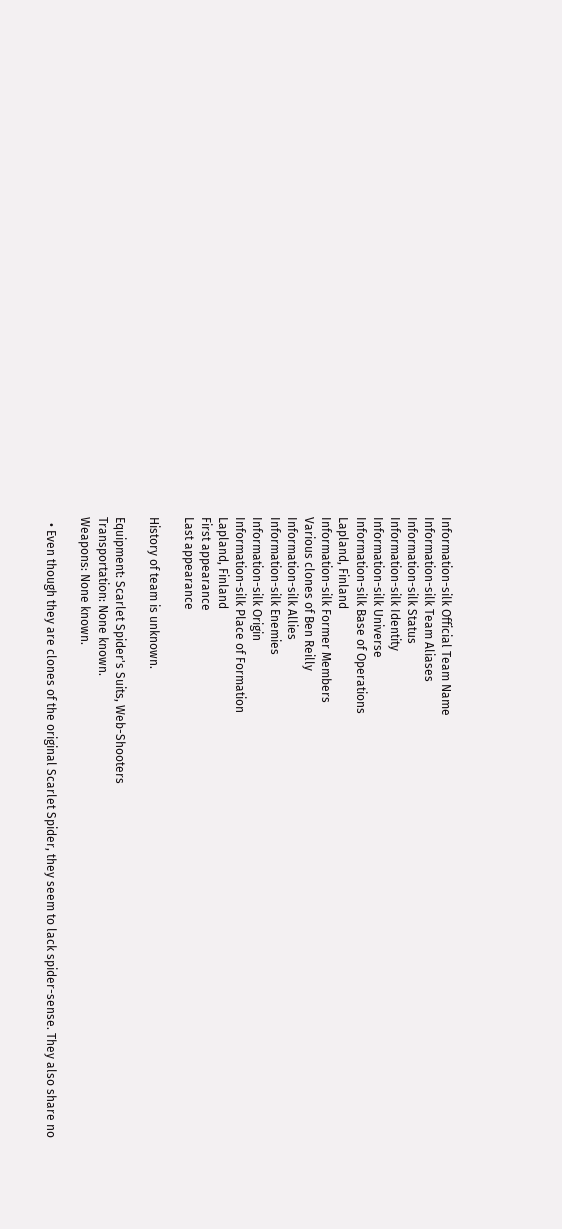Information-silk Official Team Name
Information-silk Team Aliases
Information-silk Status
Information-silk Identity
Information-silk Universe
Information-silk Base of Operations
Lapland, Finland
Information-silk Former Members
Various clones of Ben Reilly
Information-silk Allies
Information-silk Enemies
Information-silk Origin
Information-silk Place of Formation
Lapland, Finland
First appearance
Last appearance

History of team is unknown.

Equipment: Scarlet Spider's Suits, Web-Shooters
Transportation: None known.
Weapons: None known.

  • Even though they are clones of the original Scarlet Spider, they seem to lack spider-sense. They also share no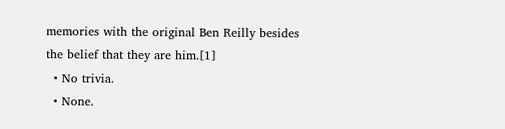memories with the original Ben Reilly besides the belief that they are him.[1]
  • No trivia.
  • None.